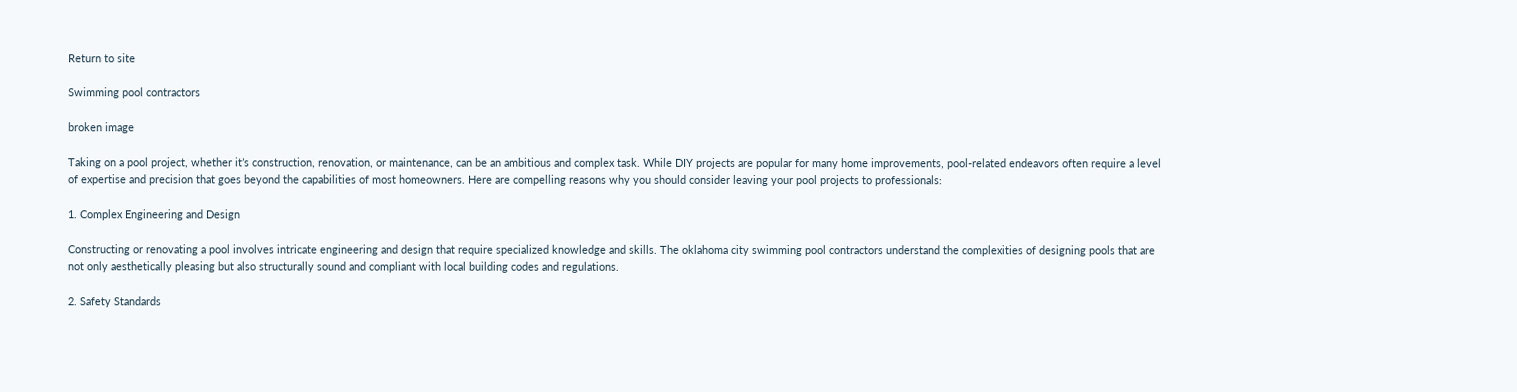Return to site

Swimming pool contractors

broken image

Taking on a pool project, whether it’s construction, renovation, or maintenance, can be an ambitious and complex task. While DIY projects are popular for many home improvements, pool-related endeavors often require a level of expertise and precision that goes beyond the capabilities of most homeowners. Here are compelling reasons why you should consider leaving your pool projects to professionals:

1. Complex Engineering and Design

Constructing or renovating a pool involves intricate engineering and design that require specialized knowledge and skills. The oklahoma city swimming pool contractors understand the complexities of designing pools that are not only aesthetically pleasing but also structurally sound and compliant with local building codes and regulations.

2. Safety Standards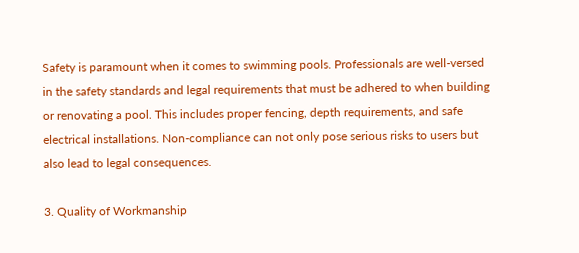Safety is paramount when it comes to swimming pools. Professionals are well-versed in the safety standards and legal requirements that must be adhered to when building or renovating a pool. This includes proper fencing, depth requirements, and safe electrical installations. Non-compliance can not only pose serious risks to users but also lead to legal consequences.

3. Quality of Workmanship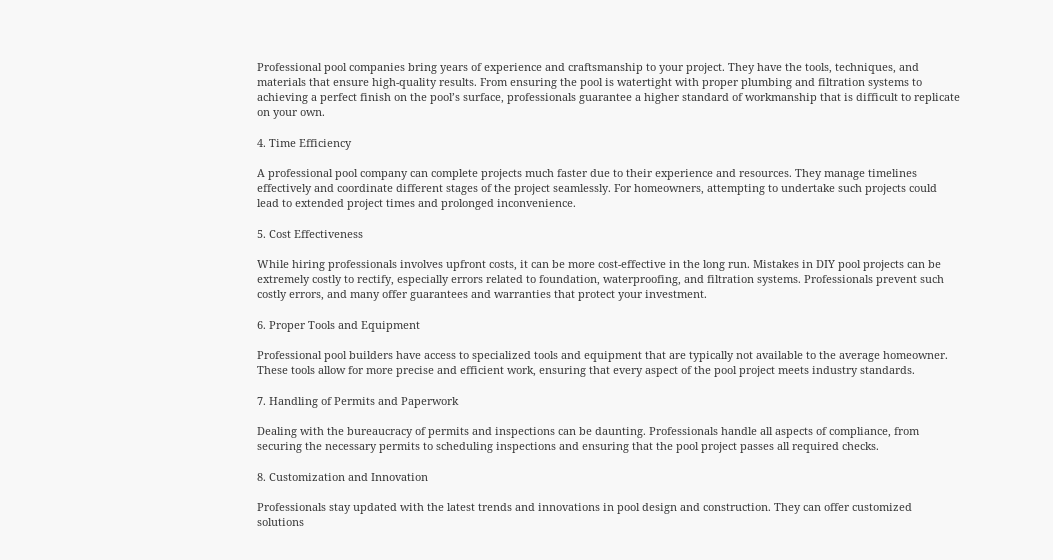Professional pool companies bring years of experience and craftsmanship to your project. They have the tools, techniques, and materials that ensure high-quality results. From ensuring the pool is watertight with proper plumbing and filtration systems to achieving a perfect finish on the pool’s surface, professionals guarantee a higher standard of workmanship that is difficult to replicate on your own.

4. Time Efficiency

A professional pool company can complete projects much faster due to their experience and resources. They manage timelines effectively and coordinate different stages of the project seamlessly. For homeowners, attempting to undertake such projects could lead to extended project times and prolonged inconvenience.

5. Cost Effectiveness

While hiring professionals involves upfront costs, it can be more cost-effective in the long run. Mistakes in DIY pool projects can be extremely costly to rectify, especially errors related to foundation, waterproofing, and filtration systems. Professionals prevent such costly errors, and many offer guarantees and warranties that protect your investment.

6. Proper Tools and Equipment

Professional pool builders have access to specialized tools and equipment that are typically not available to the average homeowner. These tools allow for more precise and efficient work, ensuring that every aspect of the pool project meets industry standards.

7. Handling of Permits and Paperwork

Dealing with the bureaucracy of permits and inspections can be daunting. Professionals handle all aspects of compliance, from securing the necessary permits to scheduling inspections and ensuring that the pool project passes all required checks.

8. Customization and Innovation

Professionals stay updated with the latest trends and innovations in pool design and construction. They can offer customized solutions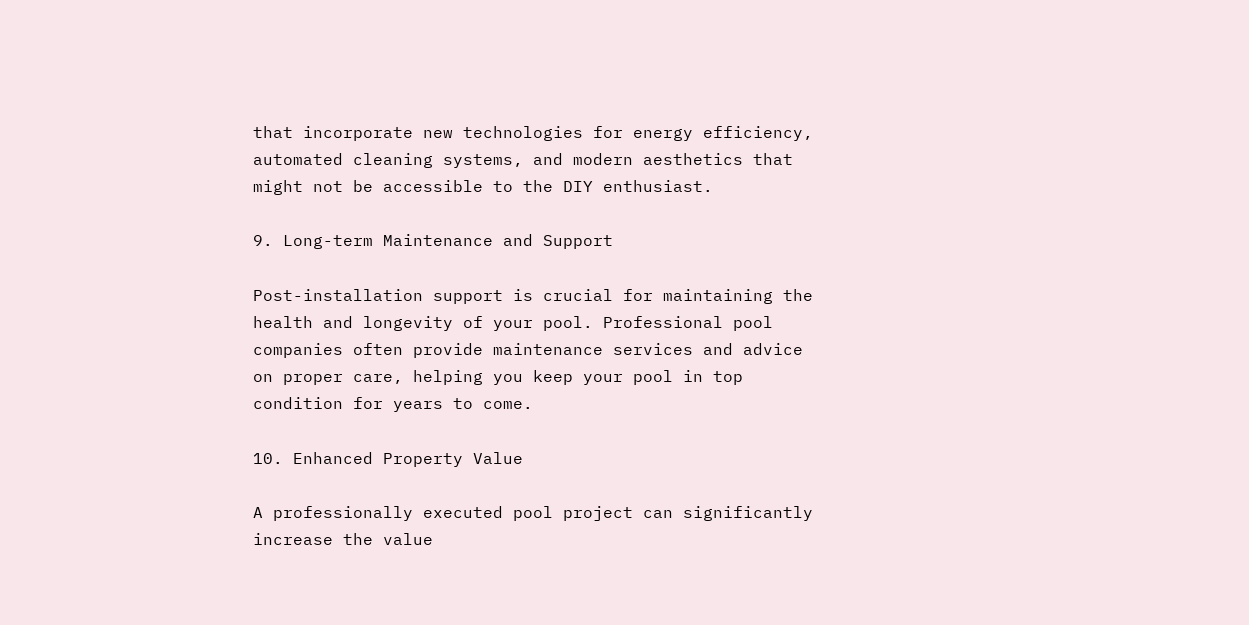that incorporate new technologies for energy efficiency, automated cleaning systems, and modern aesthetics that might not be accessible to the DIY enthusiast.

9. Long-term Maintenance and Support

Post-installation support is crucial for maintaining the health and longevity of your pool. Professional pool companies often provide maintenance services and advice on proper care, helping you keep your pool in top condition for years to come.

10. Enhanced Property Value

A professionally executed pool project can significantly increase the value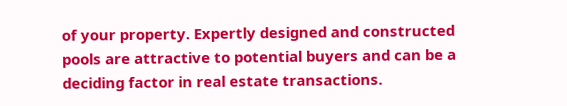of your property. Expertly designed and constructed pools are attractive to potential buyers and can be a deciding factor in real estate transactions.